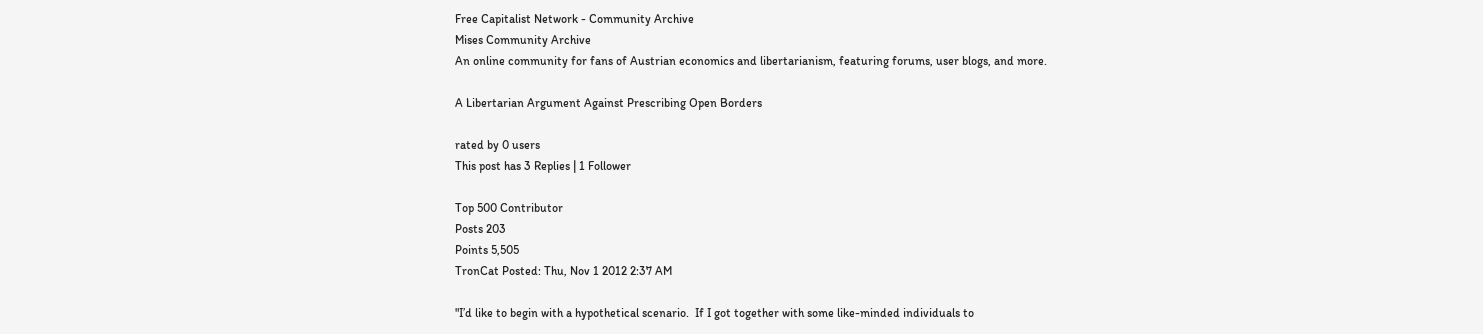Free Capitalist Network - Community Archive
Mises Community Archive
An online community for fans of Austrian economics and libertarianism, featuring forums, user blogs, and more.

A Libertarian Argument Against Prescribing Open Borders

rated by 0 users
This post has 3 Replies | 1 Follower

Top 500 Contributor
Posts 203
Points 5,505
TronCat Posted: Thu, Nov 1 2012 2:37 AM

"I’d like to begin with a hypothetical scenario.  If I got together with some like-minded individuals to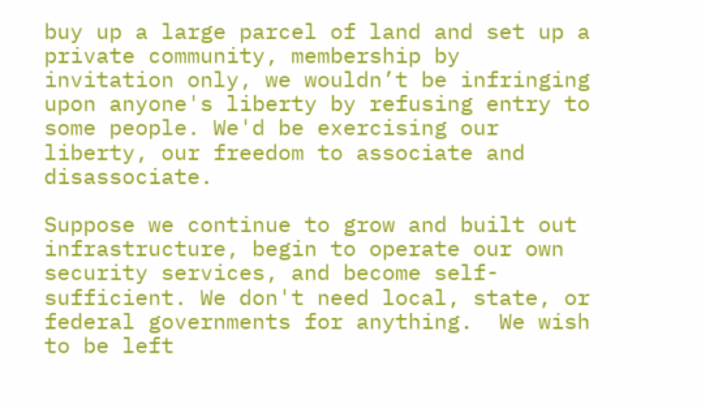buy up a large parcel of land and set up a private community, membership by invitation only, we wouldn’t be infringing upon anyone's liberty by refusing entry to some people. We'd be exercising our liberty, our freedom to associate and disassociate.

Suppose we continue to grow and built out infrastructure, begin to operate our own security services, and become self-sufficient. We don't need local, state, or federal governments for anything.  We wish to be left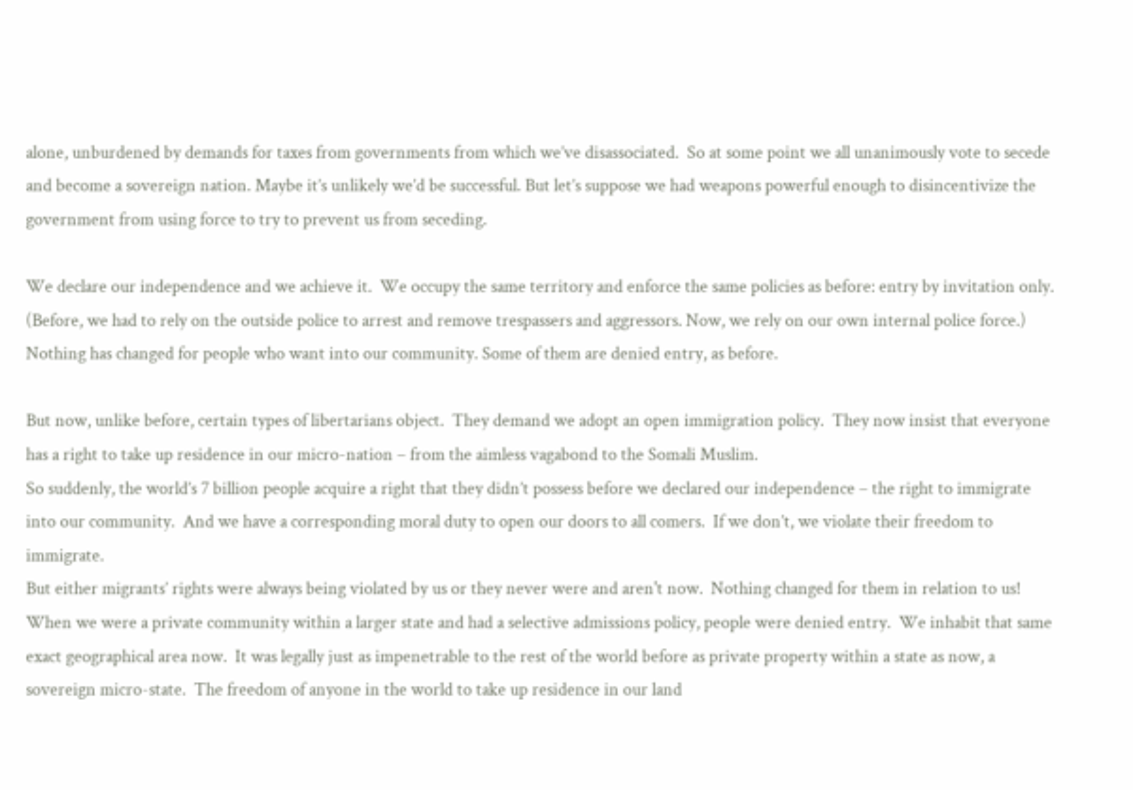alone, unburdened by demands for taxes from governments from which we’ve disassociated.  So at some point we all unanimously vote to secede and become a sovereign nation. Maybe it’s unlikely we’d be successful. But let’s suppose we had weapons powerful enough to disincentivize the government from using force to try to prevent us from seceding.

We declare our independence and we achieve it.  We occupy the same territory and enforce the same policies as before: entry by invitation only. (Before, we had to rely on the outside police to arrest and remove trespassers and aggressors. Now, we rely on our own internal police force.) Nothing has changed for people who want into our community. Some of them are denied entry, as before.

But now, unlike before, certain types of libertarians object.  They demand we adopt an open immigration policy.  They now insist that everyone has a right to take up residence in our micro-nation – from the aimless vagabond to the Somali Muslim.
So suddenly, the world’s 7 billion people acquire a right that they didn’t possess before we declared our independence – the right to immigrate into our community.  And we have a corresponding moral duty to open our doors to all comers.  If we don’t, we violate their freedom to immigrate.
But either migrants’ rights were always being violated by us or they never were and aren't now.  Nothing changed for them in relation to us!  When we were a private community within a larger state and had a selective admissions policy, people were denied entry.  We inhabit that same exact geographical area now.  It was legally just as impenetrable to the rest of the world before as private property within a state as now, a sovereign micro-state.  The freedom of anyone in the world to take up residence in our land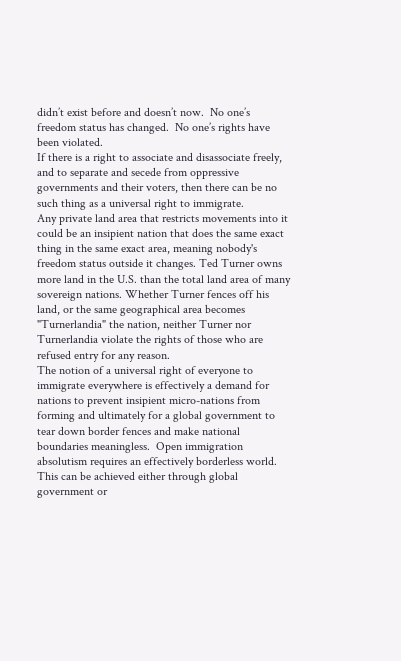didn’t exist before and doesn’t now.  No one’s freedom status has changed.  No one’s rights have been violated.
If there is a right to associate and disassociate freely, and to separate and secede from oppressive governments and their voters, then there can be no such thing as a universal right to immigrate.
Any private land area that restricts movements into it could be an insipient nation that does the same exact thing in the same exact area, meaning nobody's freedom status outside it changes. Ted Turner owns more land in the U.S. than the total land area of many sovereign nations. Whether Turner fences off his land, or the same geographical area becomes "Turnerlandia" the nation, neither Turner nor Turnerlandia violate the rights of those who are refused entry for any reason.
The notion of a universal right of everyone to immigrate everywhere is effectively a demand for nations to prevent insipient micro-nations from forming and ultimately for a global government to tear down border fences and make national boundaries meaningless.  Open immigration absolutism requires an effectively borderless world.  This can be achieved either through global government or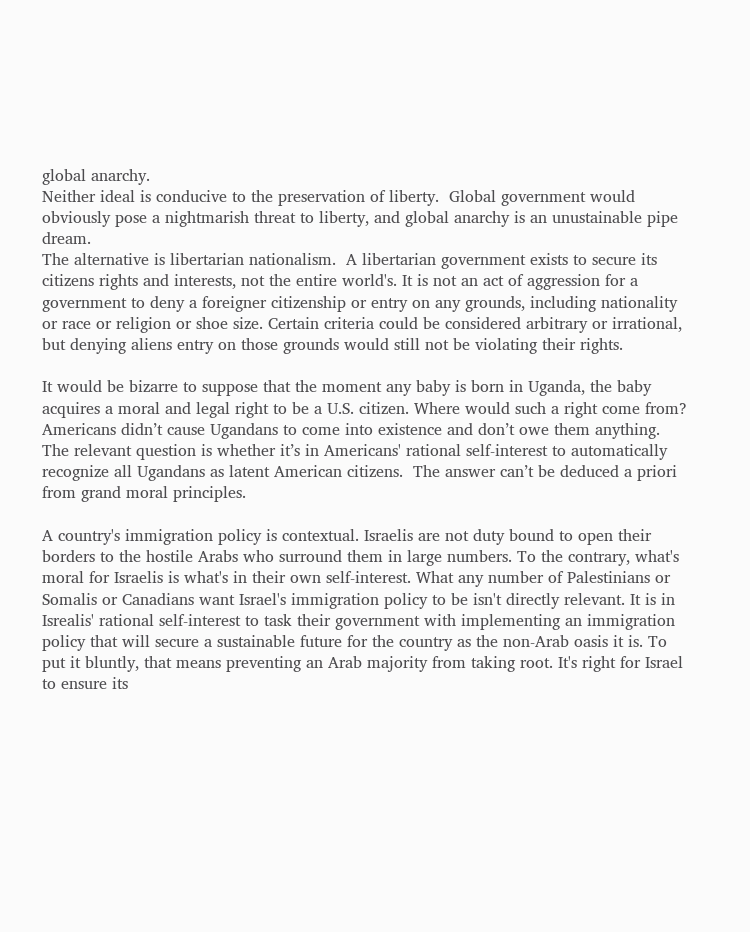global anarchy.
Neither ideal is conducive to the preservation of liberty.  Global government would obviously pose a nightmarish threat to liberty, and global anarchy is an unustainable pipe dream.
The alternative is libertarian nationalism.  A libertarian government exists to secure its citizens rights and interests, not the entire world's. It is not an act of aggression for a government to deny a foreigner citizenship or entry on any grounds, including nationality or race or religion or shoe size. Certain criteria could be considered arbitrary or irrational, but denying aliens entry on those grounds would still not be violating their rights.

It would be bizarre to suppose that the moment any baby is born in Uganda, the baby acquires a moral and legal right to be a U.S. citizen. Where would such a right come from? Americans didn’t cause Ugandans to come into existence and don’t owe them anything.  The relevant question is whether it’s in Americans' rational self-interest to automatically recognize all Ugandans as latent American citizens.  The answer can’t be deduced a priori from grand moral principles.

A country's immigration policy is contextual. Israelis are not duty bound to open their borders to the hostile Arabs who surround them in large numbers. To the contrary, what's moral for Israelis is what's in their own self-interest. What any number of Palestinians or Somalis or Canadians want Israel's immigration policy to be isn't directly relevant. It is in Isrealis' rational self-interest to task their government with implementing an immigration policy that will secure a sustainable future for the country as the non-Arab oasis it is. To put it bluntly, that means preventing an Arab majority from taking root. It's right for Israel to ensure its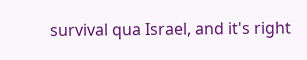survival qua Israel, and it's right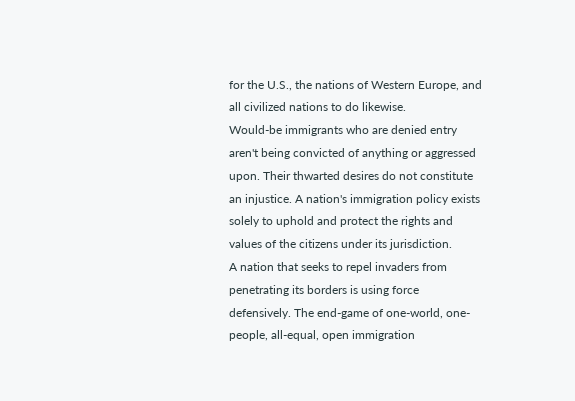for the U.S., the nations of Western Europe, and all civilized nations to do likewise.
Would-be immigrants who are denied entry aren't being convicted of anything or aggressed upon. Their thwarted desires do not constitute an injustice. A nation's immigration policy exists solely to uphold and protect the rights and values of the citizens under its jurisdiction.
A nation that seeks to repel invaders from penetrating its borders is using force defensively. The end-game of one-world, one-people, all-equal, open immigration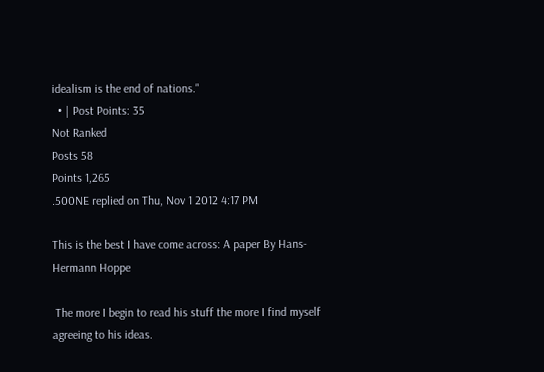idealism is the end of nations."
  • | Post Points: 35
Not Ranked
Posts 58
Points 1,265
.500NE replied on Thu, Nov 1 2012 4:17 PM

This is the best I have come across: A paper By Hans-Hermann Hoppe

 The more I begin to read his stuff the more I find myself agreeing to his ideas.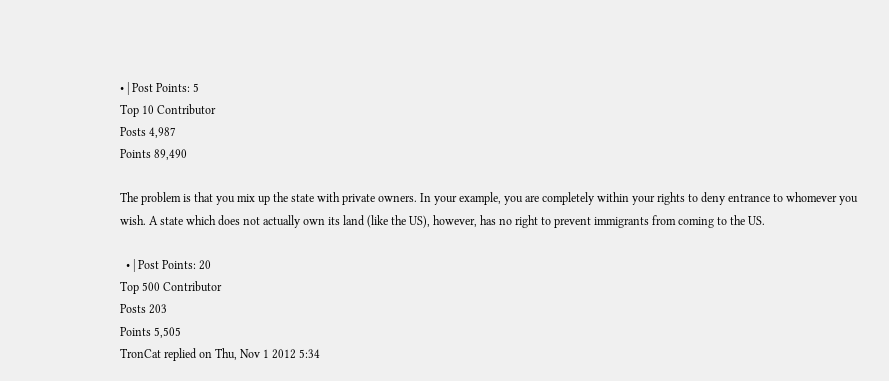• | Post Points: 5
Top 10 Contributor
Posts 4,987
Points 89,490

The problem is that you mix up the state with private owners. In your example, you are completely within your rights to deny entrance to whomever you wish. A state which does not actually own its land (like the US), however, has no right to prevent immigrants from coming to the US.

  • | Post Points: 20
Top 500 Contributor
Posts 203
Points 5,505
TronCat replied on Thu, Nov 1 2012 5:34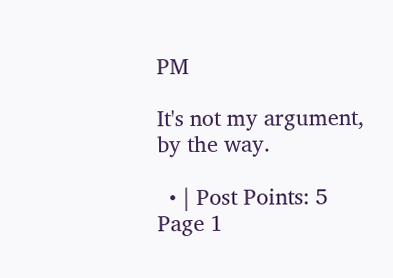PM

It's not my argument, by the way.

  • | Post Points: 5
Page 1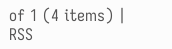of 1 (4 items) | RSS